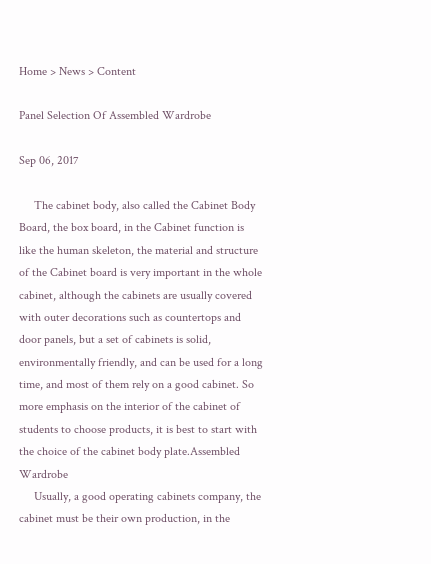Home > News > Content

Panel Selection Of Assembled Wardrobe

Sep 06, 2017

     The cabinet body, also called the Cabinet Body Board, the box board, in the Cabinet function is like the human skeleton, the material and structure of the Cabinet board is very important in the whole cabinet, although the cabinets are usually covered with outer decorations such as countertops and door panels, but a set of cabinets is solid, environmentally friendly, and can be used for a long time, and most of them rely on a good cabinet. So more emphasis on the interior of the cabinet of students to choose products, it is best to start with the choice of the cabinet body plate.Assembled Wardrobe
     Usually, a good operating cabinets company, the cabinet must be their own production, in the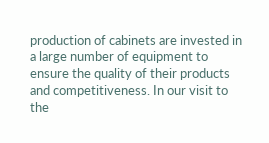production of cabinets are invested in a large number of equipment to ensure the quality of their products and competitiveness. In our visit to the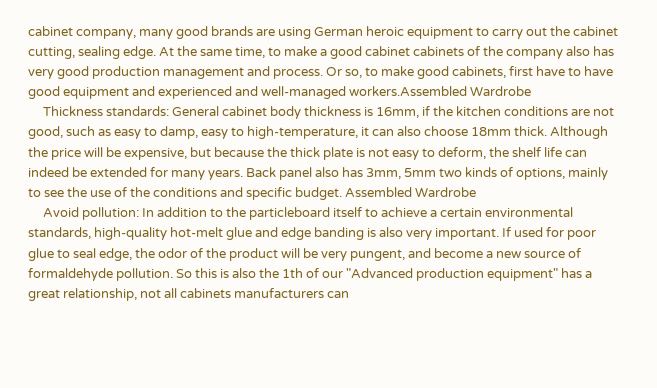cabinet company, many good brands are using German heroic equipment to carry out the cabinet cutting, sealing edge. At the same time, to make a good cabinet cabinets of the company also has very good production management and process. Or so, to make good cabinets, first have to have good equipment and experienced and well-managed workers.Assembled Wardrobe
     Thickness standards: General cabinet body thickness is 16mm, if the kitchen conditions are not good, such as easy to damp, easy to high-temperature, it can also choose 18mm thick. Although the price will be expensive, but because the thick plate is not easy to deform, the shelf life can indeed be extended for many years. Back panel also has 3mm, 5mm two kinds of options, mainly to see the use of the conditions and specific budget. Assembled Wardrobe
     Avoid pollution: In addition to the particleboard itself to achieve a certain environmental standards, high-quality hot-melt glue and edge banding is also very important. If used for poor glue to seal edge, the odor of the product will be very pungent, and become a new source of formaldehyde pollution. So this is also the 1th of our "Advanced production equipment" has a great relationship, not all cabinets manufacturers can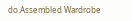do.Assembled Wardrobe